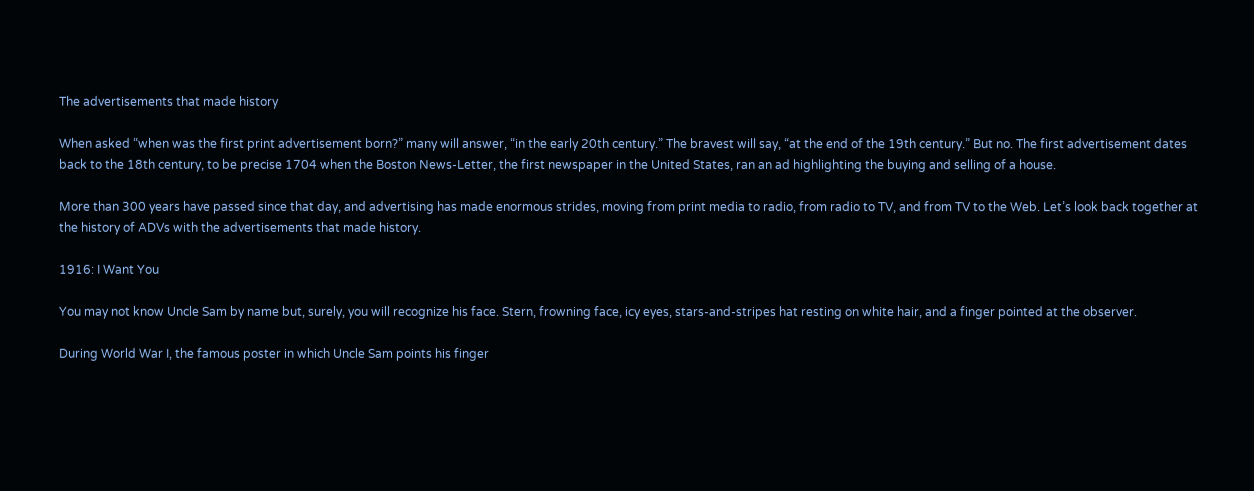The advertisements that made history

When asked “when was the first print advertisement born?” many will answer, “in the early 20th century.” The bravest will say, “at the end of the 19th century.” But no. The first advertisement dates back to the 18th century, to be precise 1704 when the Boston News-Letter, the first newspaper in the United States, ran an ad highlighting the buying and selling of a house.

More than 300 years have passed since that day, and advertising has made enormous strides, moving from print media to radio, from radio to TV, and from TV to the Web. Let’s look back together at the history of ADVs with the advertisements that made history.

1916: I Want You

You may not know Uncle Sam by name but, surely, you will recognize his face. Stern, frowning face, icy eyes, stars-and-stripes hat resting on white hair, and a finger pointed at the observer.

During World War I, the famous poster in which Uncle Sam points his finger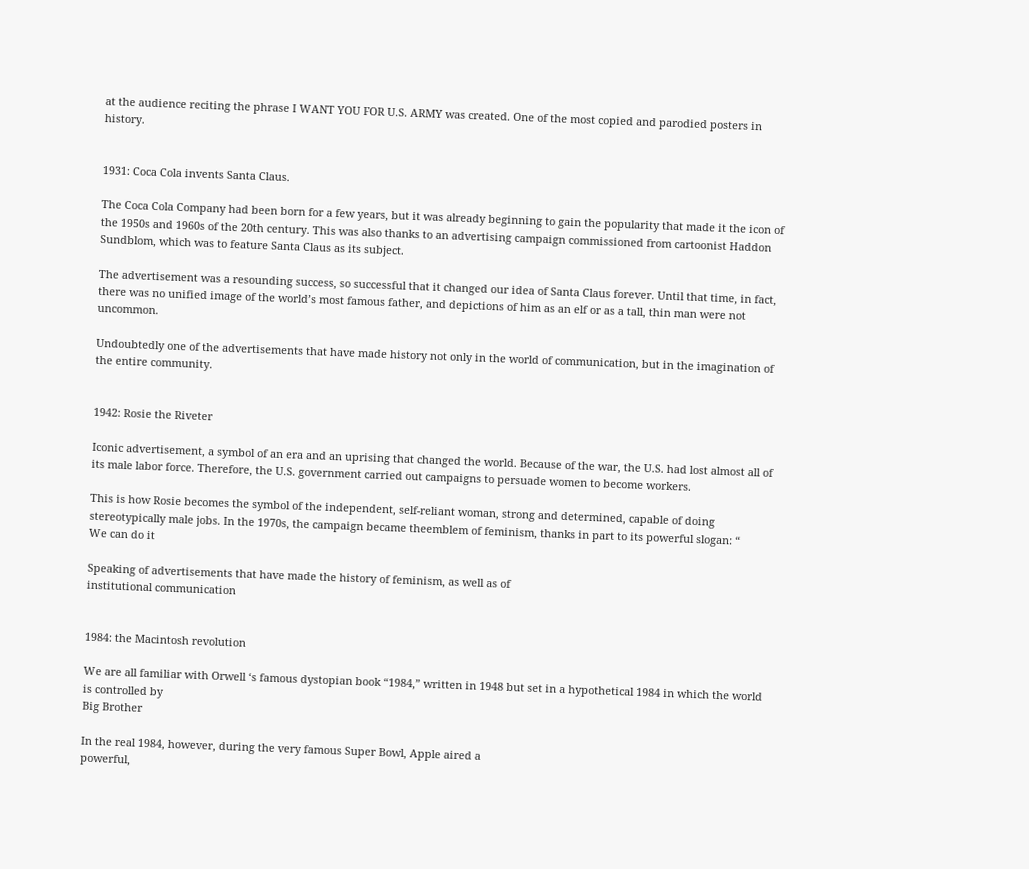at the audience reciting the phrase I WANT YOU FOR U.S. ARMY was created. One of the most copied and parodied posters in history.


1931: Coca Cola invents Santa Claus.

The Coca Cola Company had been born for a few years, but it was already beginning to gain the popularity that made it the icon of the 1950s and 1960s of the 20th century. This was also thanks to an advertising campaign commissioned from cartoonist Haddon Sundblom, which was to feature Santa Claus as its subject.

The advertisement was a resounding success, so successful that it changed our idea of Santa Claus forever. Until that time, in fact, there was no unified image of the world’s most famous father, and depictions of him as an elf or as a tall, thin man were not uncommon.

Undoubtedly one of the advertisements that have made history not only in the world of communication, but in the imagination of the entire community.


1942: Rosie the Riveter

Iconic advertisement, a symbol of an era and an uprising that changed the world. Because of the war, the U.S. had lost almost all of its male labor force. Therefore, the U.S. government carried out campaigns to persuade women to become workers.

This is how Rosie becomes the symbol of the independent, self-reliant woman, strong and determined, capable of doing stereotypically male jobs. In the 1970s, the campaign became theemblem of feminism, thanks in part to its powerful slogan: “
We can do it

Speaking of advertisements that have made the history of feminism, as well as of
institutional communication


1984: the Macintosh revolution

We are all familiar with Orwell ‘s famous dystopian book “1984,” written in 1948 but set in a hypothetical 1984 in which the world is controlled by
Big Brother

In the real 1984, however, during the very famous Super Bowl, Apple aired a
powerful,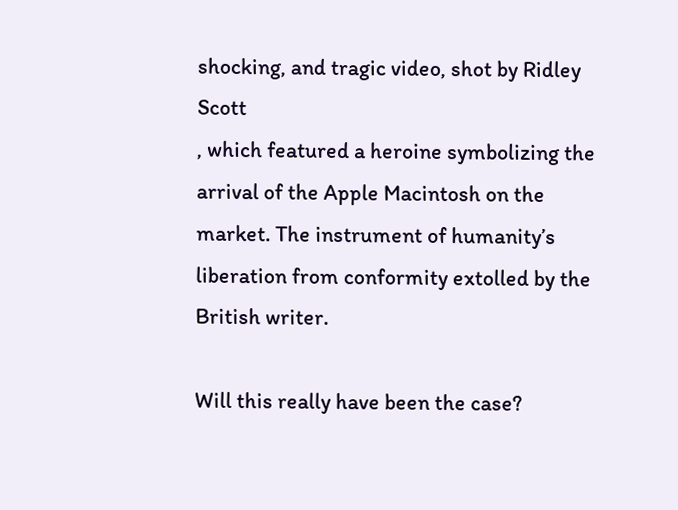shocking, and tragic video, shot by Ridley Scott
, which featured a heroine symbolizing the arrival of the Apple Macintosh on the market. The instrument of humanity’s liberation from conformity extolled by the British writer.

Will this really have been the case?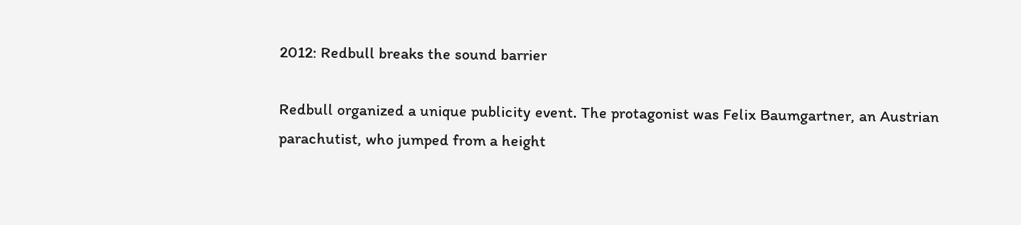2012: Redbull breaks the sound barrier

Redbull organized a unique publicity event. The protagonist was Felix Baumgartner, an Austrian parachutist, who jumped from a height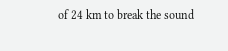of 24 km to break the sound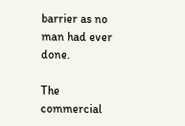barrier as no man had ever done.

The commercial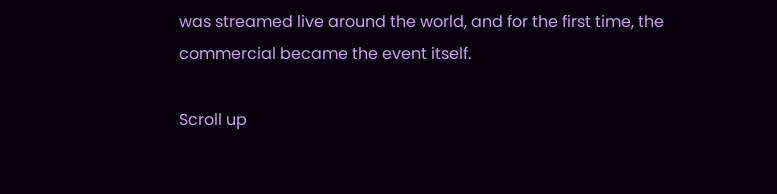was streamed live around the world, and for the first time, the commercial became the event itself.

Scroll up